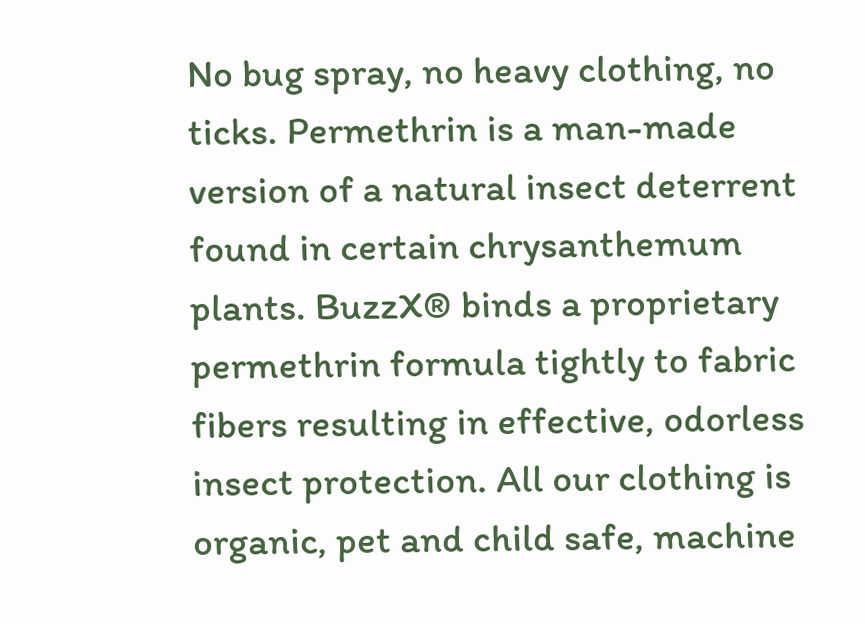No bug spray, no heavy clothing, no ticks. Permethrin is a man-made version of a natural insect deterrent found in certain chrysanthemum plants. BuzzX® binds a proprietary permethrin formula tightly to fabric fibers resulting in effective, odorless insect protection. All our clothing is organic, pet and child safe, machine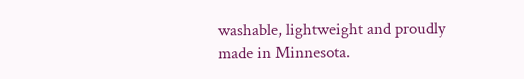washable, lightweight and proudly made in Minnesota.